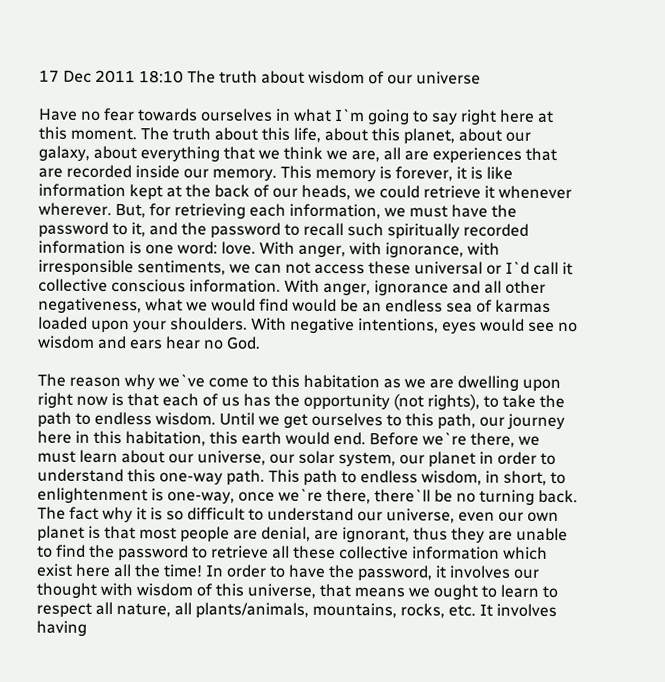17 Dec 2011 18:10 The truth about wisdom of our universe

Have no fear towards ourselves in what I`m going to say right here at this moment. The truth about this life, about this planet, about our galaxy, about everything that we think we are, all are experiences that are recorded inside our memory. This memory is forever, it is like information kept at the back of our heads, we could retrieve it whenever wherever. But, for retrieving each information, we must have the password to it, and the password to recall such spiritually recorded information is one word: love. With anger, with ignorance, with irresponsible sentiments, we can not access these universal or I`d call it collective conscious information. With anger, ignorance and all other negativeness, what we would find would be an endless sea of karmas loaded upon your shoulders. With negative intentions, eyes would see no wisdom and ears hear no God.

The reason why we`ve come to this habitation as we are dwelling upon right now is that each of us has the opportunity (not rights), to take the path to endless wisdom. Until we get ourselves to this path, our journey here in this habitation, this earth would end. Before we`re there, we must learn about our universe, our solar system, our planet in order to understand this one-way path. This path to endless wisdom, in short, to enlightenment is one-way, once we`re there, there`ll be no turning back. The fact why it is so difficult to understand our universe, even our own planet is that most people are denial, are ignorant, thus they are unable to find the password to retrieve all these collective information which exist here all the time! In order to have the password, it involves our thought with wisdom of this universe, that means we ought to learn to respect all nature, all plants/animals, mountains, rocks, etc. It involves having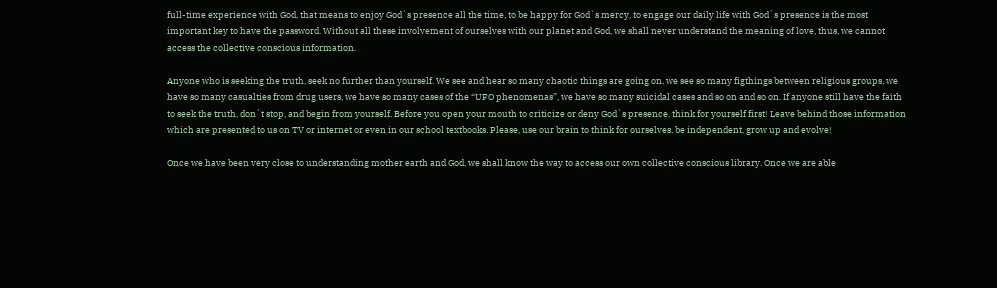full-time experience with God, that means to enjoy God`s presence all the time, to be happy for God`s mercy, to engage our daily life with God`s presence is the most important key to have the password. Without all these involvement of ourselves with our planet and God, we shall never understand the meaning of love, thus, we cannot access the collective conscious information.

Anyone who is seeking the truth, seek no further than yourself. We see and hear so many chaotic things are going on, we see so many figthings between religious groups, we have so many casualties from drug users, we have so many cases of the “UFO phenomenas”, we have so many suicidal cases and so on and so on. If anyone still have the faith to seek the truth, don`t stop, and begin from yourself. Before you open your mouth to criticize or deny God`s presence, think for yourself first! Leave behind those information which are presented to us on TV or internet or even in our school textbooks. Please, use our brain to think for ourselves, be independent, grow up and evolve!

Once we have been very close to understanding mother earth and God, we shall know the way to access our own collective conscious library. Once we are able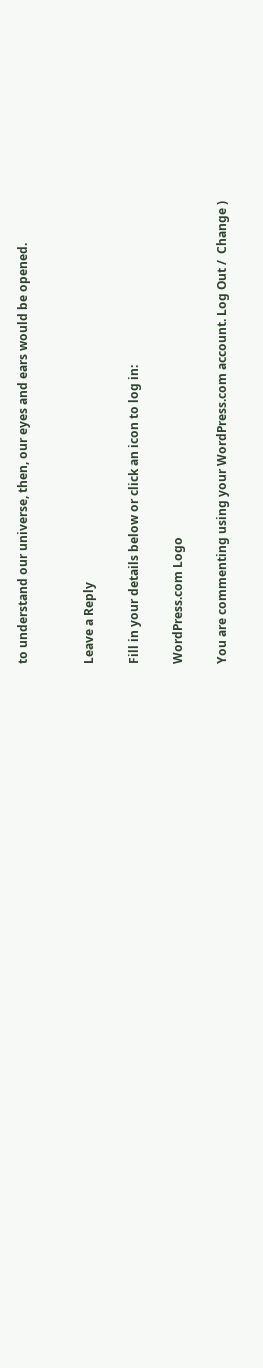to understand our universe, then, our eyes and ears would be opened.


Leave a Reply

Fill in your details below or click an icon to log in:

WordPress.com Logo

You are commenting using your WordPress.com account. Log Out /  Change )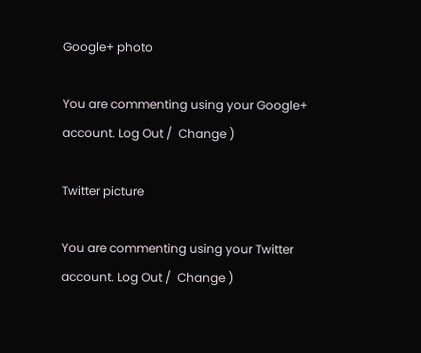Google+ photo

You are commenting using your Google+ account. Log Out /  Change )

Twitter picture

You are commenting using your Twitter account. Log Out /  Change )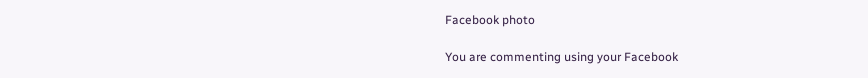Facebook photo

You are commenting using your Facebook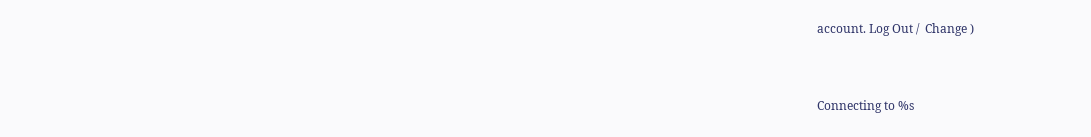account. Log Out /  Change )


Connecting to %s